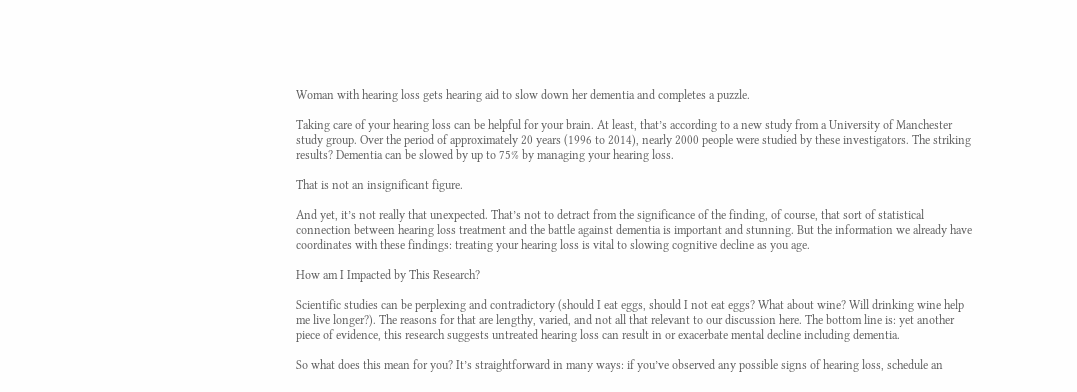Woman with hearing loss gets hearing aid to slow down her dementia and completes a puzzle.

Taking care of your hearing loss can be helpful for your brain. At least, that’s according to a new study from a University of Manchester study group. Over the period of approximately 20 years (1996 to 2014), nearly 2000 people were studied by these investigators. The striking results? Dementia can be slowed by up to 75% by managing your hearing loss.

That is not an insignificant figure.

And yet, it’s not really that unexpected. That’s not to detract from the significance of the finding, of course, that sort of statistical connection between hearing loss treatment and the battle against dementia is important and stunning. But the information we already have coordinates with these findings: treating your hearing loss is vital to slowing cognitive decline as you age.

How am I Impacted by This Research?

Scientific studies can be perplexing and contradictory (should I eat eggs, should I not eat eggs? What about wine? Will drinking wine help me live longer?). The reasons for that are lengthy, varied, and not all that relevant to our discussion here. The bottom line is: yet another piece of evidence, this research suggests untreated hearing loss can result in or exacerbate mental decline including dementia.

So what does this mean for you? It’s straightforward in many ways: if you’ve observed any possible signs of hearing loss, schedule an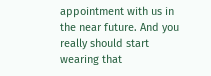appointment with us in the near future. And you really should start wearing that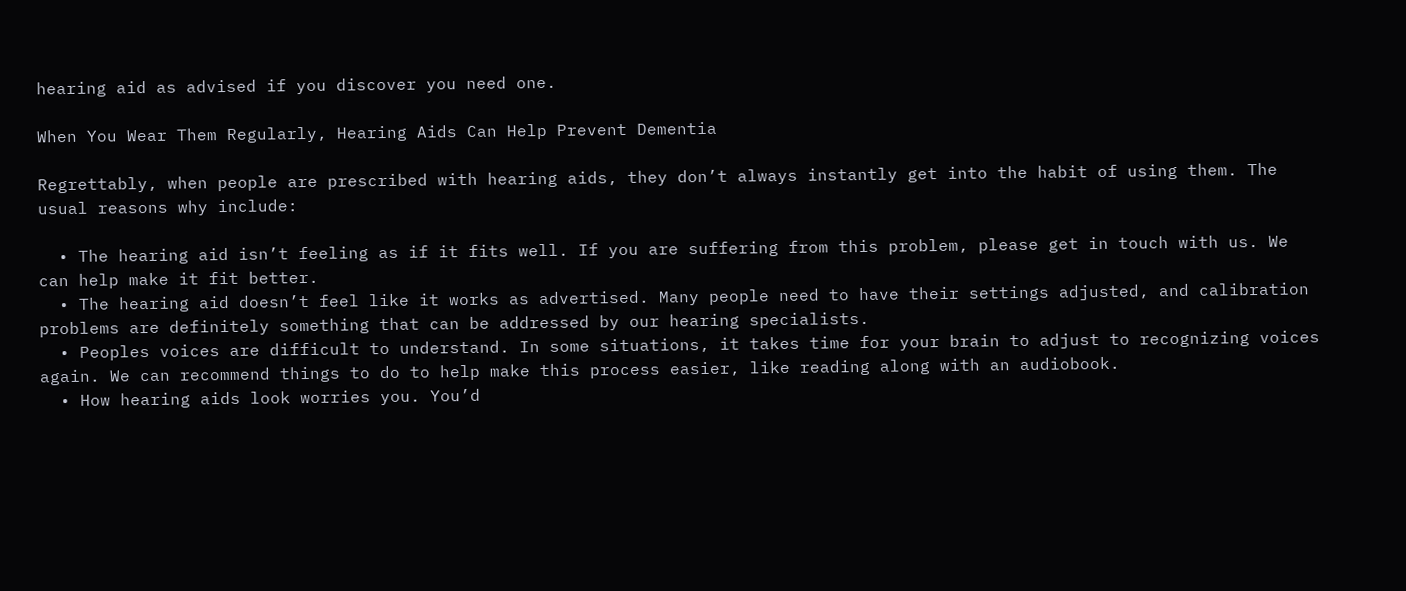hearing aid as advised if you discover you need one.

When You Wear Them Regularly, Hearing Aids Can Help Prevent Dementia

Regrettably, when people are prescribed with hearing aids, they don’t always instantly get into the habit of using them. The usual reasons why include:

  • The hearing aid isn’t feeling as if it fits well. If you are suffering from this problem, please get in touch with us. We can help make it fit better.
  • The hearing aid doesn’t feel like it works as advertised. Many people need to have their settings adjusted, and calibration problems are definitely something that can be addressed by our hearing specialists.
  • Peoples voices are difficult to understand. In some situations, it takes time for your brain to adjust to recognizing voices again. We can recommend things to do to help make this process easier, like reading along with an audiobook.
  • How hearing aids look worries you. You’d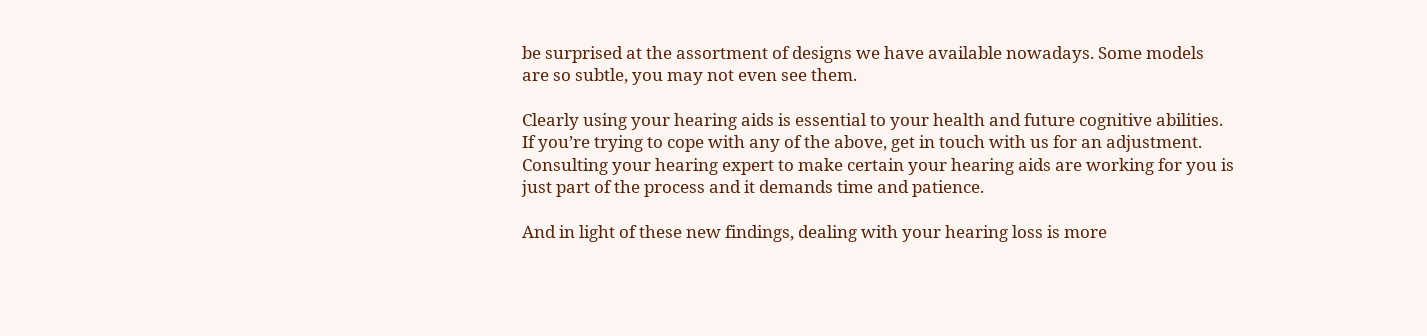be surprised at the assortment of designs we have available nowadays. Some models are so subtle, you may not even see them.

Clearly using your hearing aids is essential to your health and future cognitive abilities. If you’re trying to cope with any of the above, get in touch with us for an adjustment. Consulting your hearing expert to make certain your hearing aids are working for you is just part of the process and it demands time and patience.

And in light of these new findings, dealing with your hearing loss is more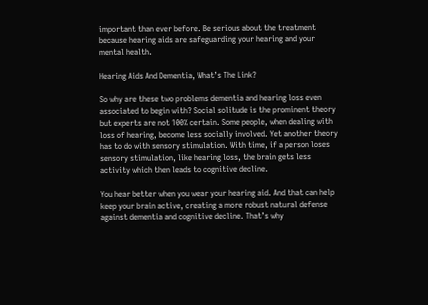important than ever before. Be serious about the treatment because hearing aids are safeguarding your hearing and your mental health.

Hearing Aids And Dementia, What’s The Link?

So why are these two problems dementia and hearing loss even associated to begin with? Social solitude is the prominent theory but experts are not 100% certain. Some people, when dealing with loss of hearing, become less socially involved. Yet another theory has to do with sensory stimulation. With time, if a person loses sensory stimulation, like hearing loss, the brain gets less activity which then leads to cognitive decline.

You hear better when you wear your hearing aid. And that can help keep your brain active, creating a more robust natural defense against dementia and cognitive decline. That’s why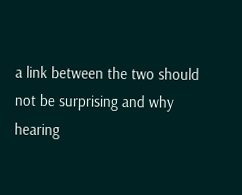a link between the two should not be surprising and why hearing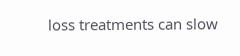loss treatments can slow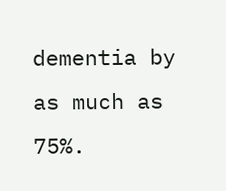dementia by as much as 75%.